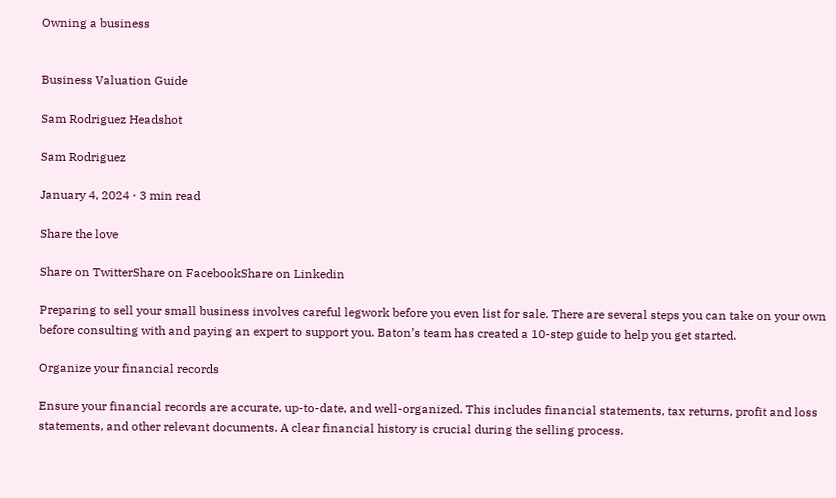Owning a business


Business Valuation Guide

Sam Rodriguez Headshot

Sam Rodriguez

January 4, 2024 ⋅ 3 min read

Share the love

Share on TwitterShare on FacebookShare on Linkedin

Preparing to sell your small business involves careful legwork before you even list for sale. There are several steps you can take on your own before consulting with and paying an expert to support you. Baton’s team has created a 10-step guide to help you get started.

Organize your financial records

Ensure your financial records are accurate, up-to-date, and well-organized. This includes financial statements, tax returns, profit and loss statements, and other relevant documents. A clear financial history is crucial during the selling process.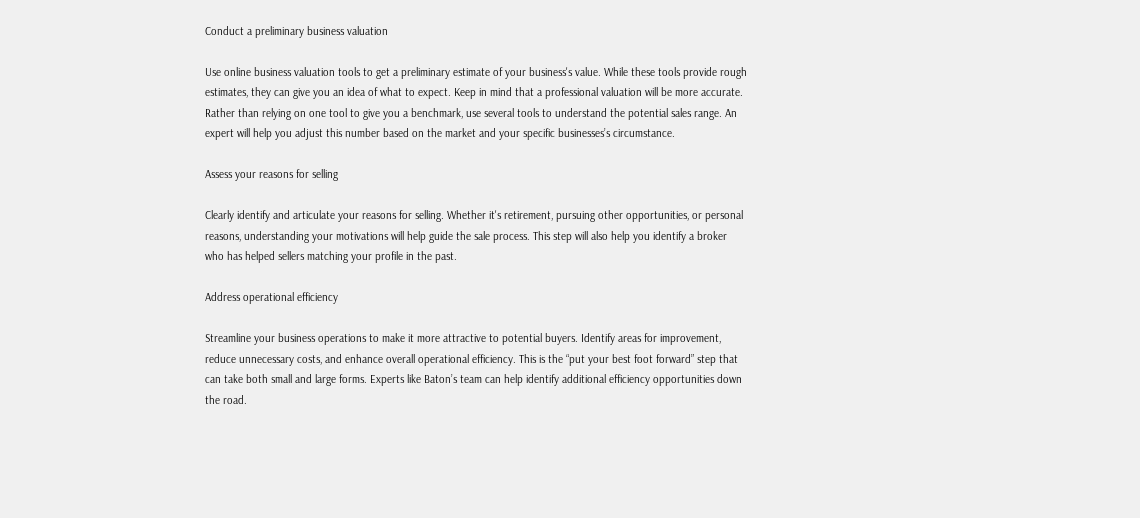Conduct a preliminary business valuation

Use online business valuation tools to get a preliminary estimate of your business's value. While these tools provide rough estimates, they can give you an idea of what to expect. Keep in mind that a professional valuation will be more accurate. Rather than relying on one tool to give you a benchmark, use several tools to understand the potential sales range. An expert will help you adjust this number based on the market and your specific businesses’s circumstance.

Assess your reasons for selling

Clearly identify and articulate your reasons for selling. Whether it's retirement, pursuing other opportunities, or personal reasons, understanding your motivations will help guide the sale process. This step will also help you identify a broker who has helped sellers matching your profile in the past.

Address operational efficiency

Streamline your business operations to make it more attractive to potential buyers. Identify areas for improvement, reduce unnecessary costs, and enhance overall operational efficiency. This is the “put your best foot forward” step that can take both small and large forms. Experts like Baton’s team can help identify additional efficiency opportunities down the road.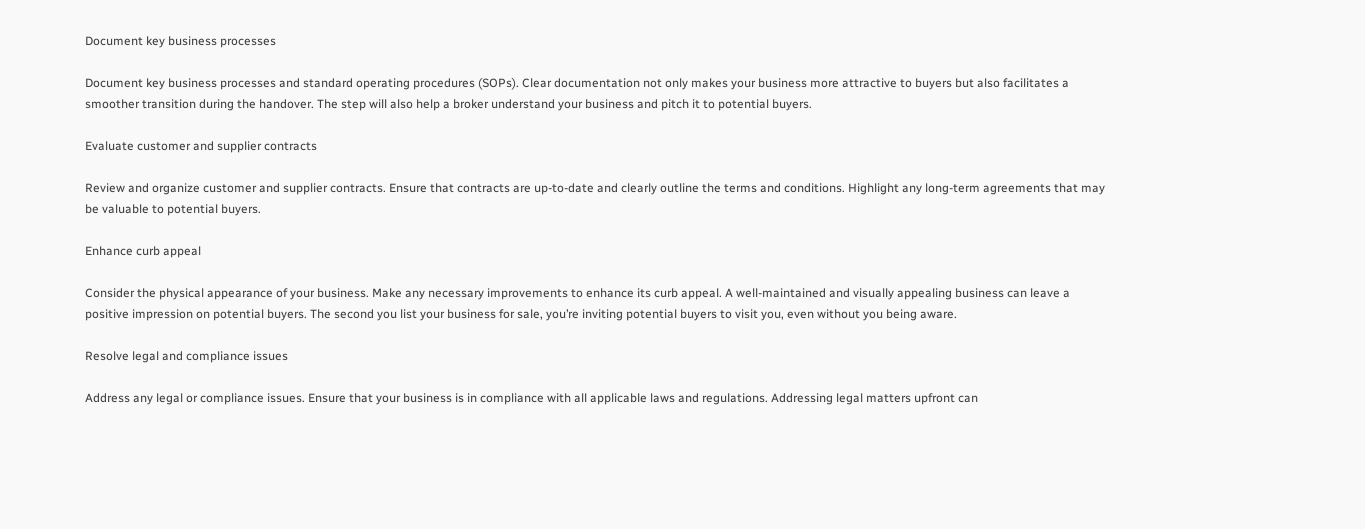Document key business processes

Document key business processes and standard operating procedures (SOPs). Clear documentation not only makes your business more attractive to buyers but also facilitates a smoother transition during the handover. The step will also help a broker understand your business and pitch it to potential buyers.

Evaluate customer and supplier contracts

Review and organize customer and supplier contracts. Ensure that contracts are up-to-date and clearly outline the terms and conditions. Highlight any long-term agreements that may be valuable to potential buyers.

Enhance curb appeal

Consider the physical appearance of your business. Make any necessary improvements to enhance its curb appeal. A well-maintained and visually appealing business can leave a positive impression on potential buyers. The second you list your business for sale, you’re inviting potential buyers to visit you, even without you being aware.

Resolve legal and compliance issues

Address any legal or compliance issues. Ensure that your business is in compliance with all applicable laws and regulations. Addressing legal matters upfront can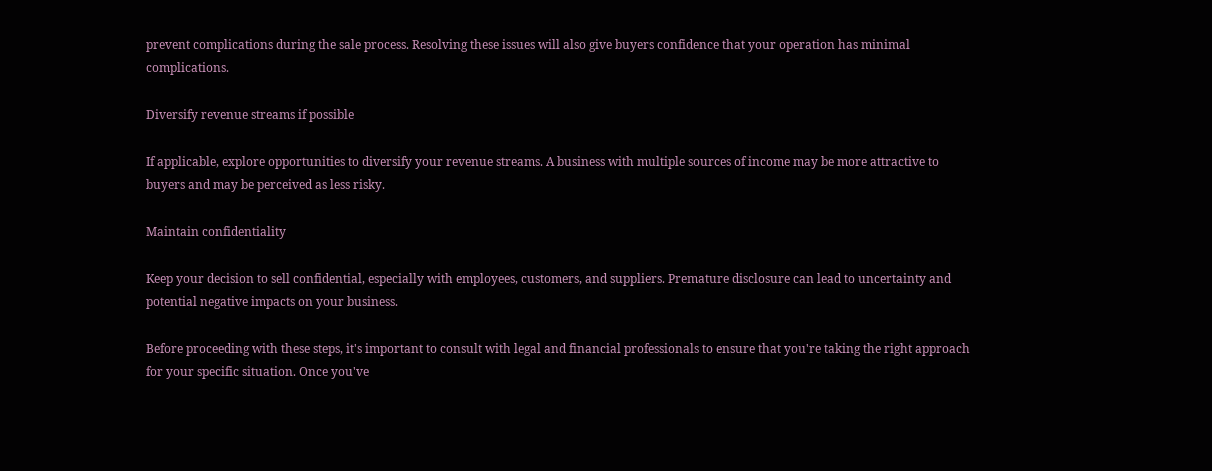prevent complications during the sale process. Resolving these issues will also give buyers confidence that your operation has minimal complications.

Diversify revenue streams if possible

If applicable, explore opportunities to diversify your revenue streams. A business with multiple sources of income may be more attractive to buyers and may be perceived as less risky.

Maintain confidentiality

Keep your decision to sell confidential, especially with employees, customers, and suppliers. Premature disclosure can lead to uncertainty and potential negative impacts on your business.

Before proceeding with these steps, it's important to consult with legal and financial professionals to ensure that you're taking the right approach for your specific situation. Once you've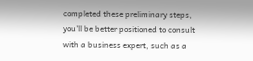completed these preliminary steps, you'll be better positioned to consult with a business expert, such as a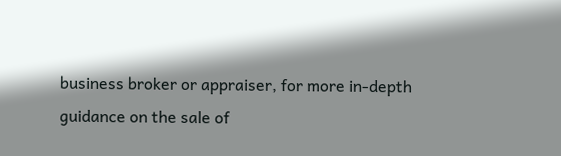business broker or appraiser, for more in-depth guidance on the sale of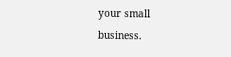your small business.